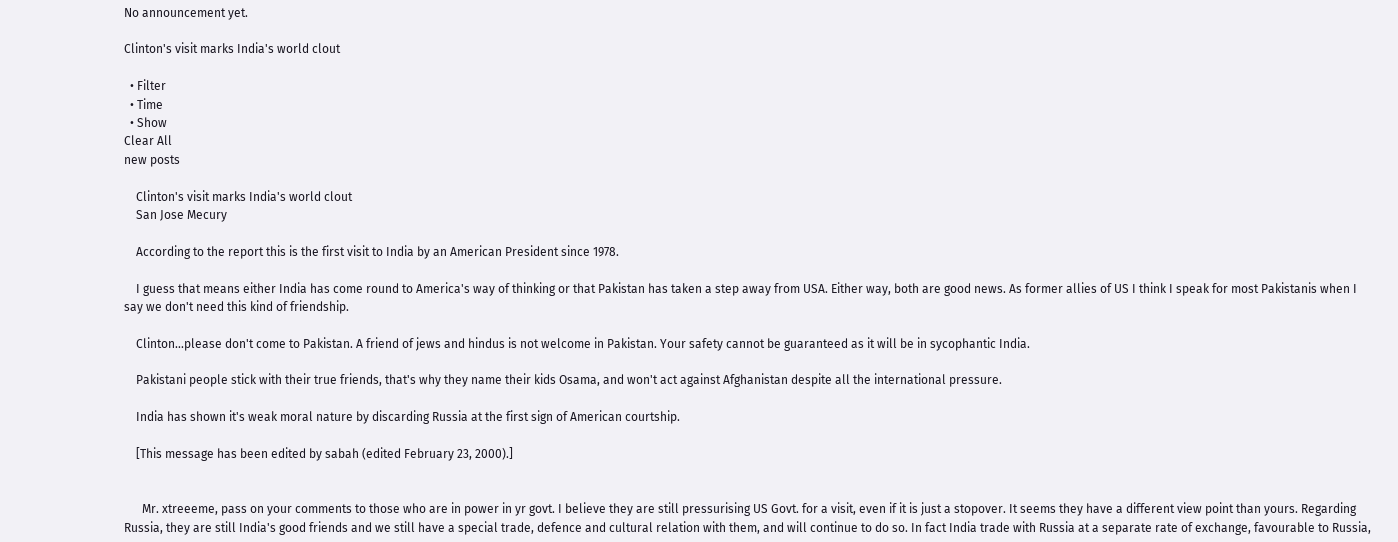No announcement yet.

Clinton's visit marks India's world clout

  • Filter
  • Time
  • Show
Clear All
new posts

    Clinton's visit marks India's world clout
    San Jose Mecury

    According to the report this is the first visit to India by an American President since 1978.

    I guess that means either India has come round to America's way of thinking or that Pakistan has taken a step away from USA. Either way, both are good news. As former allies of US I think I speak for most Pakistanis when I say we don't need this kind of friendship.

    Clinton...please don't come to Pakistan. A friend of jews and hindus is not welcome in Pakistan. Your safety cannot be guaranteed as it will be in sycophantic India.

    Pakistani people stick with their true friends, that's why they name their kids Osama, and won't act against Afghanistan despite all the international pressure.

    India has shown it's weak moral nature by discarding Russia at the first sign of American courtship.

    [This message has been edited by sabah (edited February 23, 2000).]


      Mr. xtreeeme, pass on your comments to those who are in power in yr govt. I believe they are still pressurising US Govt. for a visit, even if it is just a stopover. It seems they have a different view point than yours. Regarding Russia, they are still India's good friends and we still have a special trade, defence and cultural relation with them, and will continue to do so. In fact India trade with Russia at a separate rate of exchange, favourable to Russia,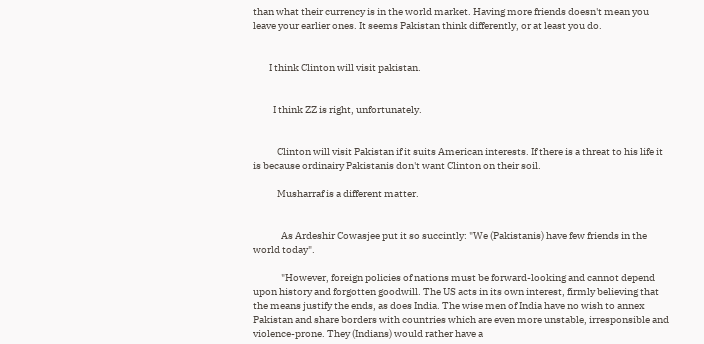than what their currency is in the world market. Having more friends doesn't mean you leave your earlier ones. It seems Pakistan think differently, or at least you do.


        I think Clinton will visit pakistan.


          I think ZZ is right, unfortunately.


            Clinton will visit Pakistan if it suits American interests. If there is a threat to his life it is because ordinairy Pakistanis don't want Clinton on their soil.

            Musharraf is a different matter.


              As Ardeshir Cowasjee put it so succintly: "We (Pakistanis) have few friends in the world today".

              "However, foreign policies of nations must be forward-looking and cannot depend upon history and forgotten goodwill. The US acts in its own interest, firmly believing that the means justify the ends, as does India. The wise men of India have no wish to annex Pakistan and share borders with countries which are even more unstable, irresponsible and violence-prone. They (Indians) would rather have a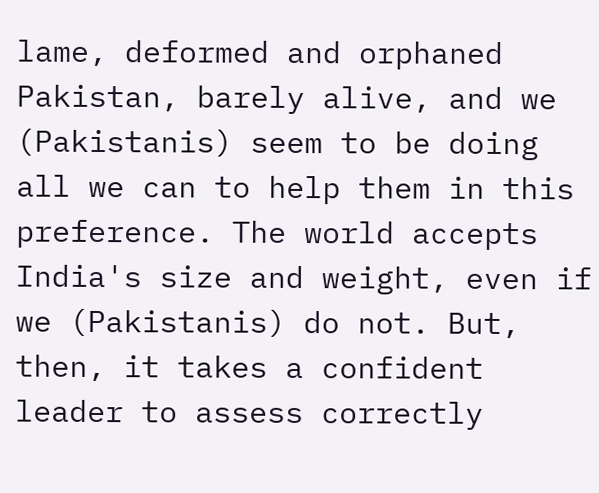lame, deformed and orphaned Pakistan, barely alive, and we (Pakistanis) seem to be doing all we can to help them in this preference. The world accepts India's size and weight, even if we (Pakistanis) do not. But, then, it takes a confident leader to assess correctly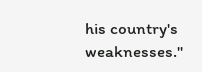his country's weaknesses."